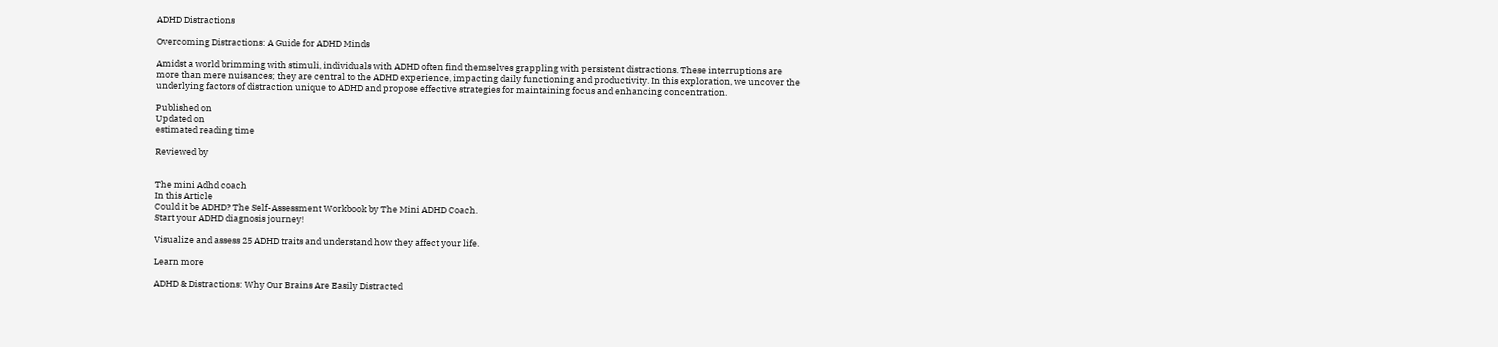ADHD Distractions

Overcoming Distractions: A Guide for ADHD Minds

Amidst a world brimming with stimuli, individuals with ADHD often find themselves grappling with persistent distractions. These interruptions are more than mere nuisances; they are central to the ADHD experience, impacting daily functioning and productivity. In this exploration, we uncover the underlying factors of distraction unique to ADHD and propose effective strategies for maintaining focus and enhancing concentration.

Published on
Updated on
estimated reading time

Reviewed by


The mini Adhd coach
In this Article
Could it be ADHD? The Self-Assessment Workbook by The Mini ADHD Coach.
Start your ADHD diagnosis journey!

Visualize and assess 25 ADHD traits and understand how they affect your life.

Learn more

ADHD & Distractions: Why Our Brains Are Easily Distracted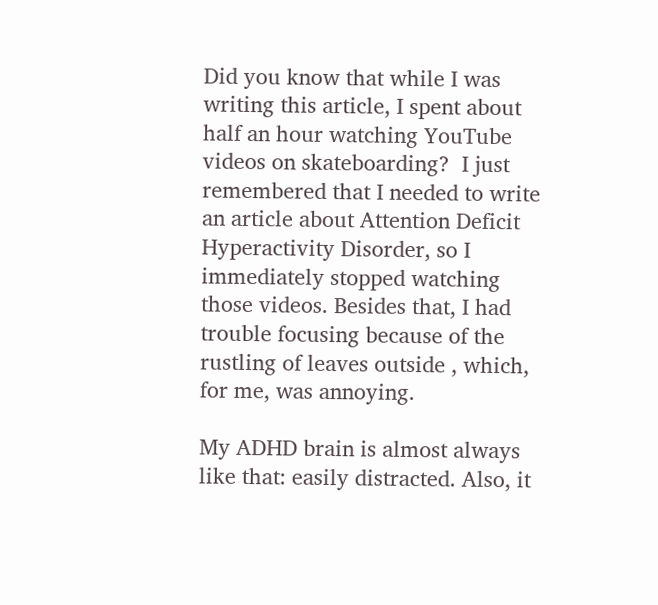Did you know that while I was writing this article, I spent about half an hour watching YouTube videos on skateboarding?  I just remembered that I needed to write an article about Attention Deficit Hyperactivity Disorder, so I immediately stopped watching those videos. Besides that, I had trouble focusing because of the rustling of leaves outside , which, for me, was annoying.

My ADHD brain is almost always like that: easily distracted. Also, it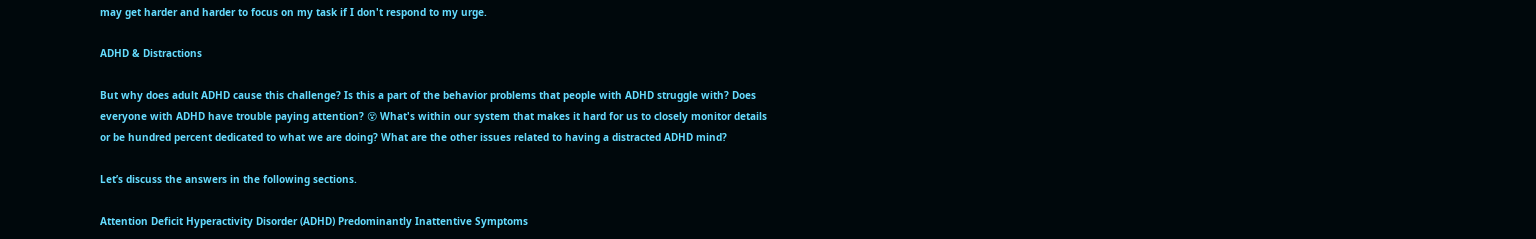may get harder and harder to focus on my task if I don't respond to my urge.

ADHD & Distractions

But why does adult ADHD cause this challenge? Is this a part of the behavior problems that people with ADHD struggle with? Does everyone with ADHD have trouble paying attention? 😵 What's within our system that makes it hard for us to closely monitor details or be hundred percent dedicated to what we are doing? What are the other issues related to having a distracted ADHD mind?

Let’s discuss the answers in the following sections.

Attention Deficit Hyperactivity Disorder (ADHD) Predominantly Inattentive Symptoms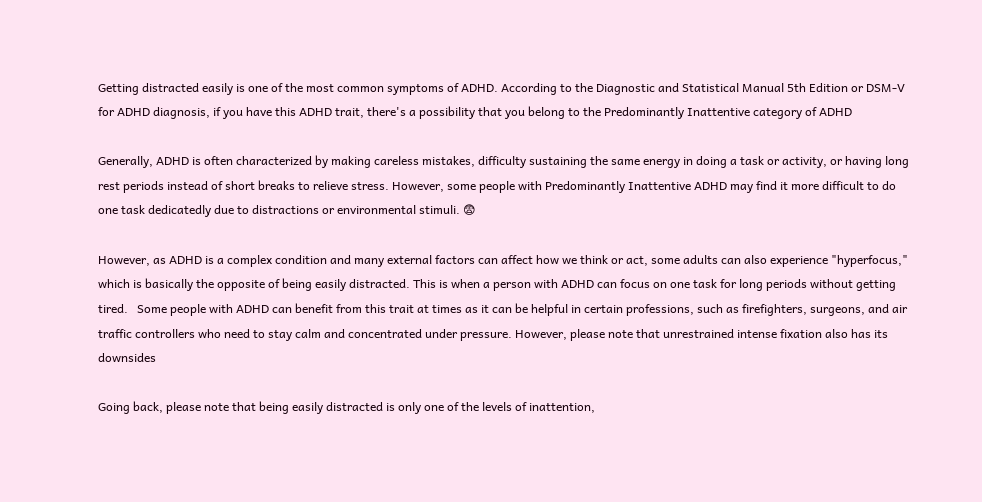Getting distracted easily is one of the most common symptoms of ADHD. According to the Diagnostic and Statistical Manual 5th Edition or DSM-V for ADHD diagnosis, if you have this ADHD trait, there's a possibility that you belong to the Predominantly Inattentive category of ADHD

Generally, ADHD is often characterized by making careless mistakes, difficulty sustaining the same energy in doing a task or activity, or having long rest periods instead of short breaks to relieve stress. However, some people with Predominantly Inattentive ADHD may find it more difficult to do one task dedicatedly due to distractions or environmental stimuli. 😨

However, as ADHD is a complex condition and many external factors can affect how we think or act, some adults can also experience "hyperfocus," which is basically the opposite of being easily distracted. This is when a person with ADHD can focus on one task for long periods without getting tired.   Some people with ADHD can benefit from this trait at times as it can be helpful in certain professions, such as firefighters, surgeons, and air traffic controllers who need to stay calm and concentrated under pressure. However, please note that unrestrained intense fixation also has its downsides

Going back, please note that being easily distracted is only one of the levels of inattention,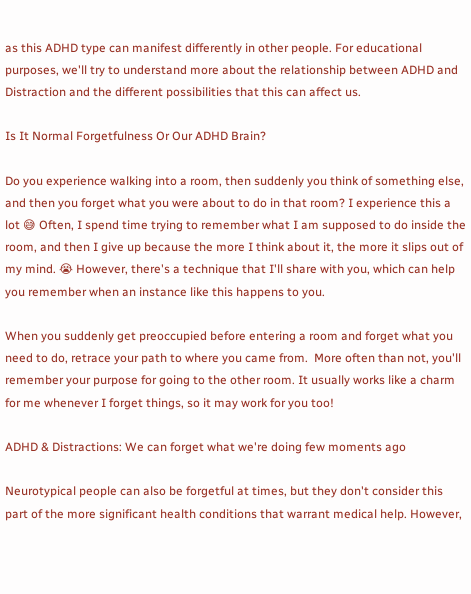as this ADHD type can manifest differently in other people. For educational purposes, we'll try to understand more about the relationship between ADHD and Distraction and the different possibilities that this can affect us.

Is It Normal Forgetfulness Or Our ADHD Brain?

Do you experience walking into a room, then suddenly you think of something else, and then you forget what you were about to do in that room? I experience this a lot 😅 Often, I spend time trying to remember what I am supposed to do inside the room, and then I give up because the more I think about it, the more it slips out of my mind. 😭 However, there's a technique that I'll share with you, which can help you remember when an instance like this happens to you.

When you suddenly get preoccupied before entering a room and forget what you need to do, retrace your path to where you came from.  More often than not, you'll remember your purpose for going to the other room. It usually works like a charm for me whenever I forget things, so it may work for you too!

ADHD & Distractions: We can forget what we're doing few moments ago

Neurotypical people can also be forgetful at times, but they don't consider this part of the more significant health conditions that warrant medical help. However,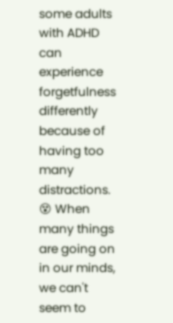some adults with ADHD can experience forgetfulness differently because of having too many distractions. 😵 When many things are going on in our minds, we can't seem to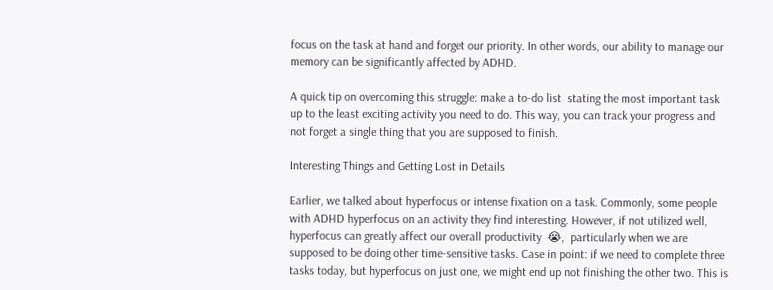focus on the task at hand and forget our priority. In other words, our ability to manage our memory can be significantly affected by ADHD.

A quick tip on overcoming this struggle: make a to-do list  stating the most important task up to the least exciting activity you need to do. This way, you can track your progress and not forget a single thing that you are supposed to finish.

Interesting Things and Getting Lost in Details

Earlier, we talked about hyperfocus or intense fixation on a task. Commonly, some people with ADHD hyperfocus on an activity they find interesting. However, if not utilized well, hyperfocus can greatly affect our overall productivity  😭,  particularly when we are supposed to be doing other time-sensitive tasks. Case in point: if we need to complete three tasks today, but hyperfocus on just one, we might end up not finishing the other two. This is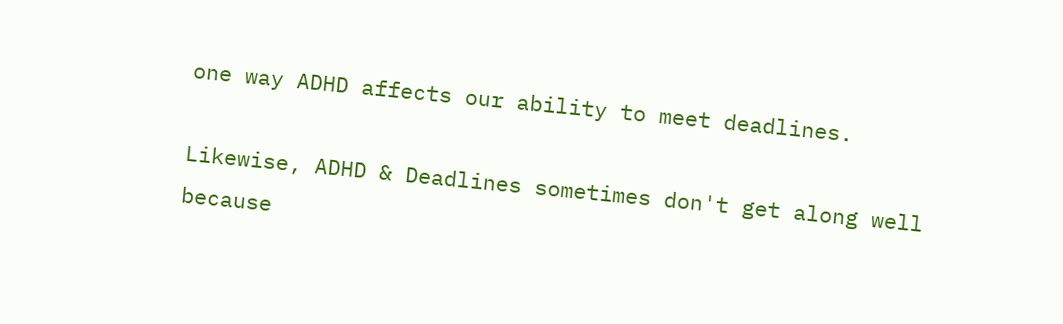one way ADHD affects our ability to meet deadlines.

Likewise, ADHD & Deadlines sometimes don't get along well because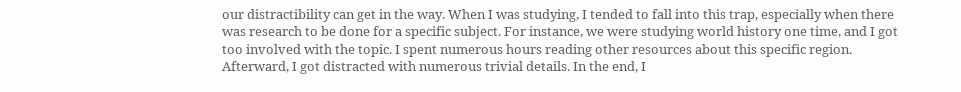our distractibility can get in the way. When I was studying, I tended to fall into this trap, especially when there was research to be done for a specific subject. For instance, we were studying world history one time, and I got too involved with the topic. I spent numerous hours reading other resources about this specific region. Afterward, I got distracted with numerous trivial details. In the end, I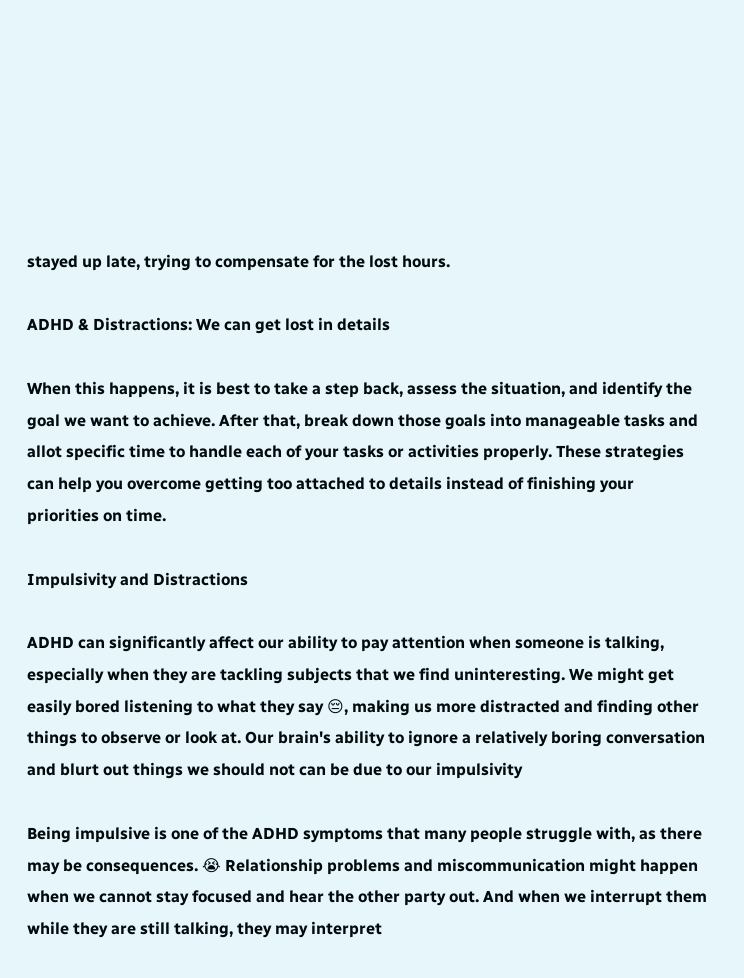stayed up late, trying to compensate for the lost hours.

ADHD & Distractions: We can get lost in details

When this happens, it is best to take a step back, assess the situation, and identify the goal we want to achieve. After that, break down those goals into manageable tasks and allot specific time to handle each of your tasks or activities properly. These strategies can help you overcome getting too attached to details instead of finishing your priorities on time.

Impulsivity and Distractions

ADHD can significantly affect our ability to pay attention when someone is talking, especially when they are tackling subjects that we find uninteresting. We might get easily bored listening to what they say 😔, making us more distracted and finding other things to observe or look at. Our brain's ability to ignore a relatively boring conversation and blurt out things we should not can be due to our impulsivity

Being impulsive is one of the ADHD symptoms that many people struggle with, as there may be consequences. 😭 Relationship problems and miscommunication might happen when we cannot stay focused and hear the other party out. And when we interrupt them while they are still talking, they may interpret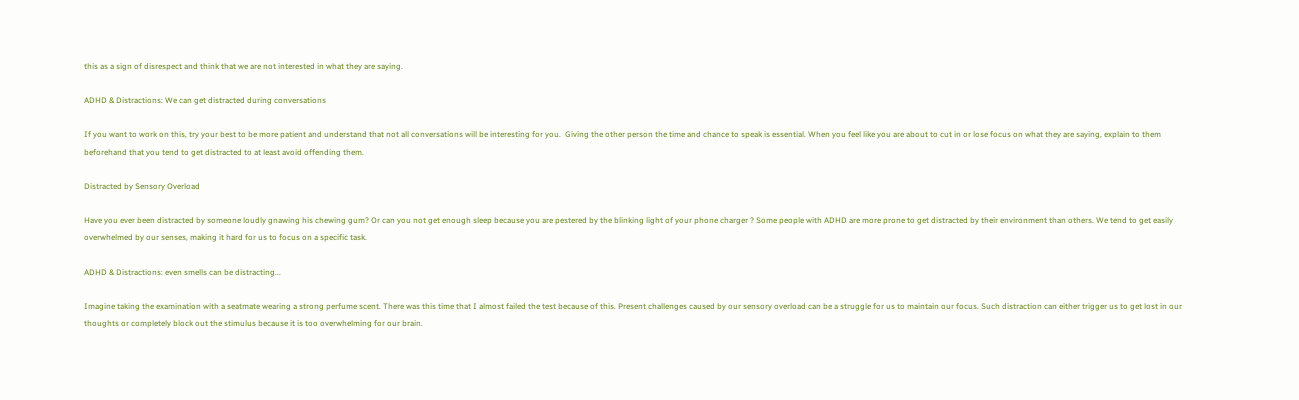this as a sign of disrespect and think that we are not interested in what they are saying.

ADHD & Distractions: We can get distracted during conversations

If you want to work on this, try your best to be more patient and understand that not all conversations will be interesting for you.  Giving the other person the time and chance to speak is essential. When you feel like you are about to cut in or lose focus on what they are saying, explain to them beforehand that you tend to get distracted to at least avoid offending them.

Distracted by Sensory Overload

Have you ever been distracted by someone loudly gnawing his chewing gum? Or can you not get enough sleep because you are pestered by the blinking light of your phone charger ? Some people with ADHD are more prone to get distracted by their environment than others. We tend to get easily overwhelmed by our senses, making it hard for us to focus on a specific task.

ADHD & Distractions: even smells can be distracting...

Imagine taking the examination with a seatmate wearing a strong perfume scent. There was this time that I almost failed the test because of this. Present challenges caused by our sensory overload can be a struggle for us to maintain our focus. Such distraction can either trigger us to get lost in our thoughts or completely block out the stimulus because it is too overwhelming for our brain.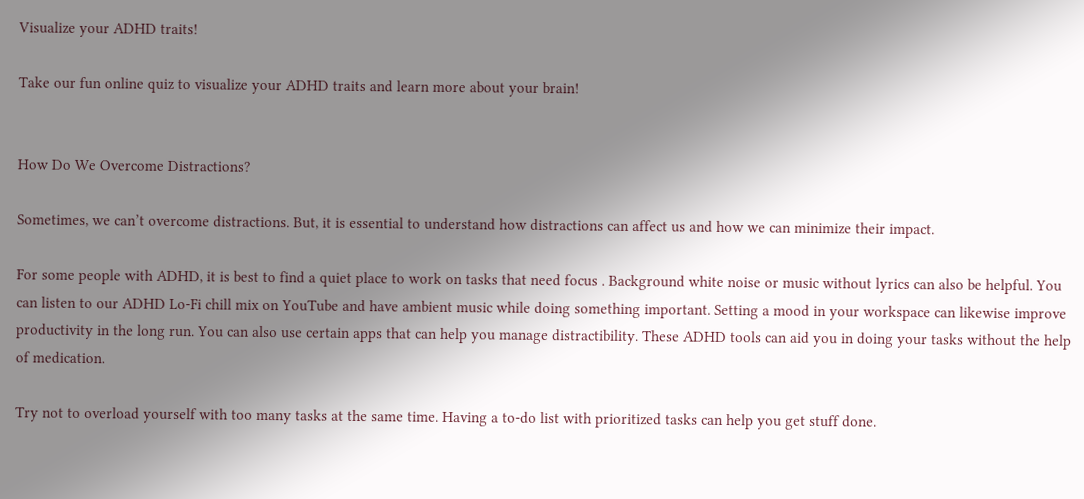Visualize your ADHD traits!

Take our fun online quiz to visualize your ADHD traits and learn more about your brain!


How Do We Overcome Distractions?

Sometimes, we can’t overcome distractions. But, it is essential to understand how distractions can affect us and how we can minimize their impact.

For some people with ADHD, it is best to find a quiet place to work on tasks that need focus . Background white noise or music without lyrics can also be helpful. You can listen to our ADHD Lo-Fi chill mix on YouTube and have ambient music while doing something important. Setting a mood in your workspace can likewise improve productivity in the long run. You can also use certain apps that can help you manage distractibility. These ADHD tools can aid you in doing your tasks without the help of medication.

Try not to overload yourself with too many tasks at the same time. Having a to-do list with prioritized tasks can help you get stuff done.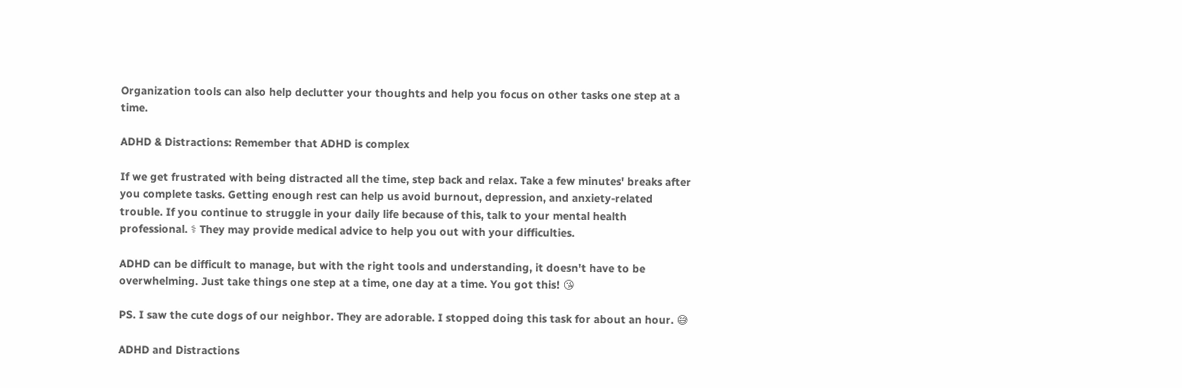Organization tools can also help declutter your thoughts and help you focus on other tasks one step at a time.

ADHD & Distractions: Remember that ADHD is complex

If we get frustrated with being distracted all the time, step back and relax. Take a few minutes' breaks after you complete tasks. Getting enough rest can help us avoid burnout, depression, and anxiety-related trouble. If you continue to struggle in your daily life because of this, talk to your mental health professional. ⚕ They may provide medical advice to help you out with your difficulties.

ADHD can be difficult to manage, but with the right tools and understanding, it doesn't have to be overwhelming. Just take things one step at a time, one day at a time. You got this! 😘

PS. I saw the cute dogs of our neighbor. They are adorable. I stopped doing this task for about an hour. 😅

ADHD and Distractions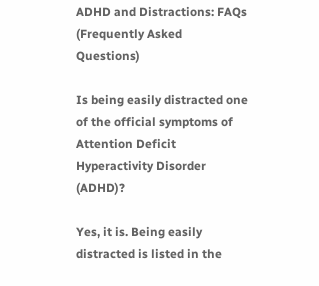ADHD and Distractions: FAQs (Frequently Asked Questions)

Is being easily distracted one of the official symptoms of Attention Deficit Hyperactivity Disorder (ADHD)?

Yes, it is. Being easily distracted is listed in the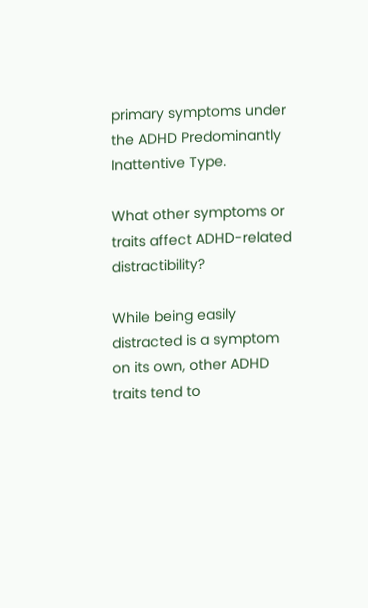primary symptoms under the ADHD Predominantly Inattentive Type.

What other symptoms or traits affect ADHD-related distractibility?

While being easily distracted is a symptom on its own, other ADHD traits tend to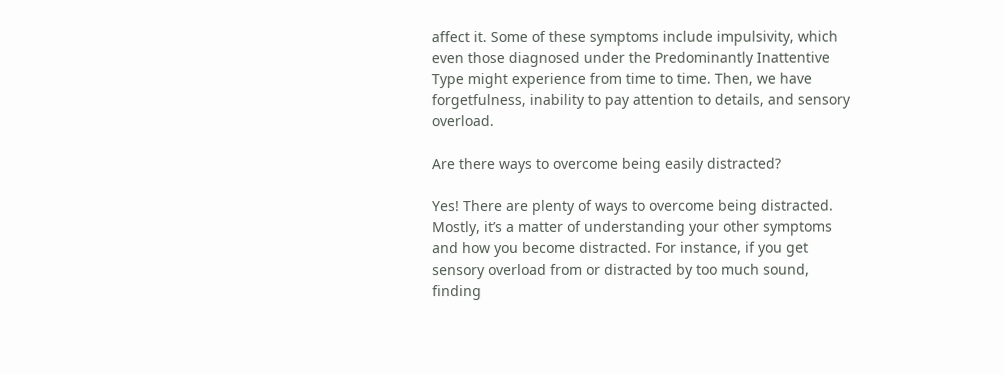affect it. Some of these symptoms include impulsivity, which even those diagnosed under the Predominantly Inattentive Type might experience from time to time. Then, we have forgetfulness, inability to pay attention to details, and sensory overload.

Are there ways to overcome being easily distracted?

Yes! There are plenty of ways to overcome being distracted. Mostly, it’s a matter of understanding your other symptoms and how you become distracted. For instance, if you get sensory overload from or distracted by too much sound, finding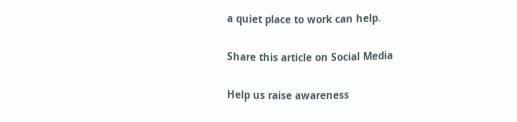a quiet place to work can help.

Share this article on Social Media

Help us raise awareness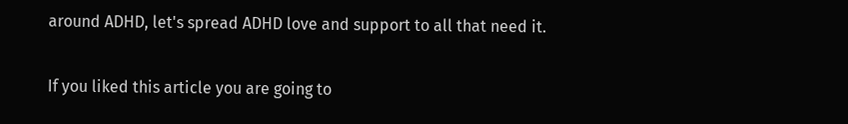around ADHD, let's spread ADHD love and support to all that need it.

If you liked this article you are going to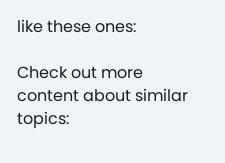like these ones:

Check out more content about similar topics: